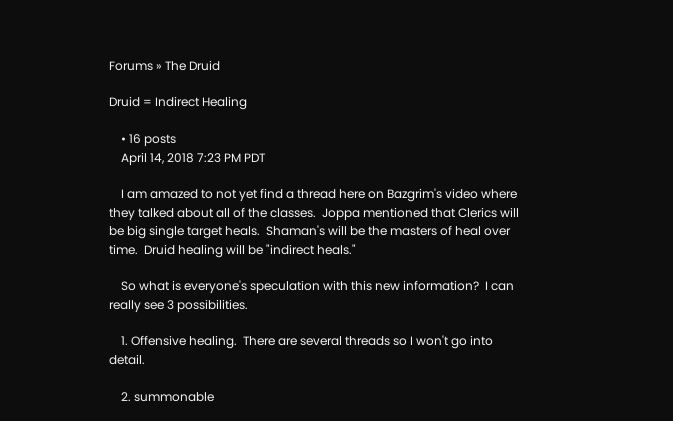Forums » The Druid

Druid = Indirect Healing

    • 16 posts
    April 14, 2018 7:23 PM PDT

    I am amazed to not yet find a thread here on Bazgrim's video where they talked about all of the classes.  Joppa mentioned that Clerics will be big single target heals.  Shaman's will be the masters of heal over time.  Druid healing will be "indirect heals."

    So what is everyone's speculation with this new information?  I can really see 3 possibilities.

    1. Offensive healing.  There are several threads so I won't go into detail.

    2. summonable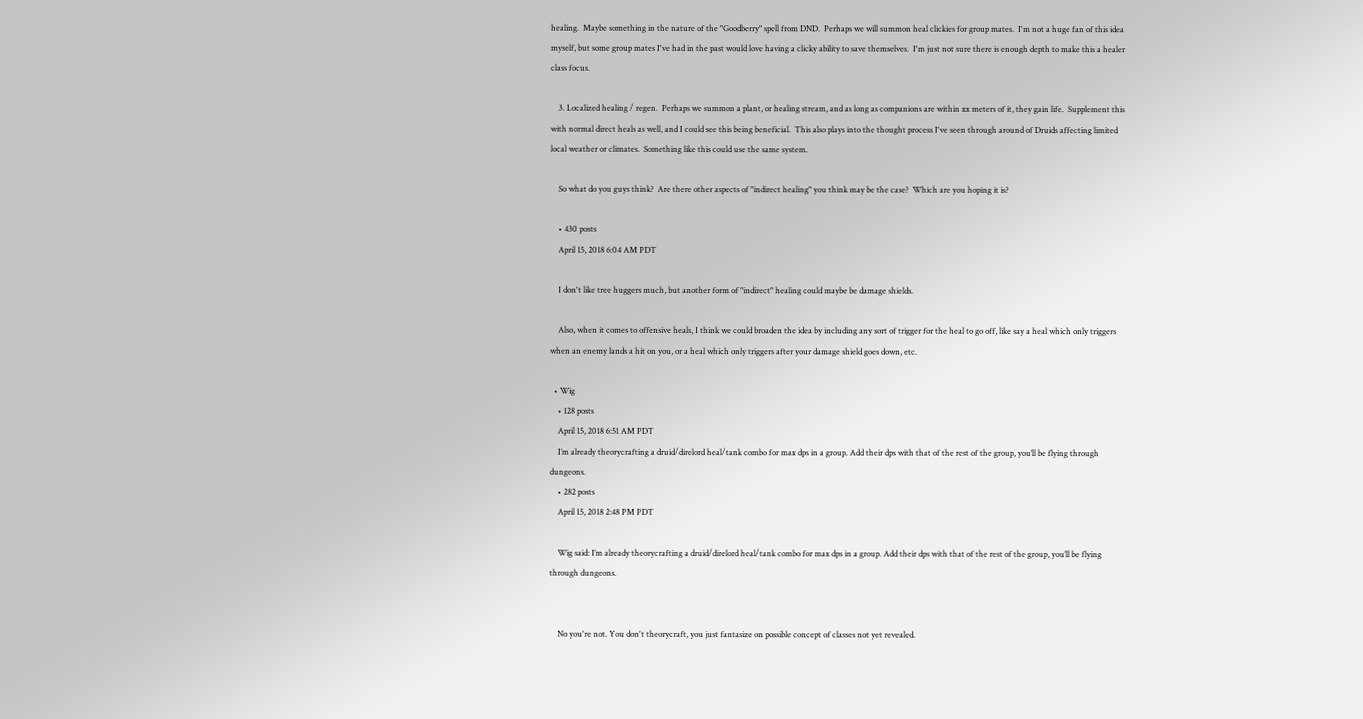healing.  Maybe something in the nature of the "Goodberry" spell from DND.  Perhaps we will summon heal clickies for group mates.  I'm not a huge fan of this idea myself, but some group mates I've had in the past would love having a clicky ability to save themselves.  I'm just not sure there is enough depth to make this a healer class focus.

    3. Localized healing / regen.  Perhaps we summon a plant, or healing stream, and as long as companions are within xx meters of it, they gain life.  Supplement this with normal direct heals as well, and I could see this being beneficial.  This also plays into the thought process I've seen through around of Druids affecting limited local weather or climates.  Something like this could use the same system.

    So what do you guys think?  Are there other aspects of "indirect healing" you think may be the case?  Which are you hoping it is?

    • 430 posts
    April 15, 2018 6:04 AM PDT

    I don't like tree huggers much, but another form of "indirect" healing could maybe be damage shields.

    Also, when it comes to offensive heals, I think we could broaden the idea by including any sort of trigger for the heal to go off, like say a heal which only triggers when an enemy lands a hit on you, or a heal which only triggers after your damage shield goes down, etc.

  • Wig
    • 128 posts
    April 15, 2018 6:51 AM PDT
    I’m already theorycrafting a druid/direlord heal/tank combo for max dps in a group. Add their dps with that of the rest of the group, you’ll be flying through dungeons.
    • 282 posts
    April 15, 2018 2:48 PM PDT

    Wig said: I’m already theorycrafting a druid/direlord heal/tank combo for max dps in a group. Add their dps with that of the rest of the group, you’ll be flying through dungeons.


    No you're not. You don't theorycraft, you just fantasize on possible concept of classes not yet revealed.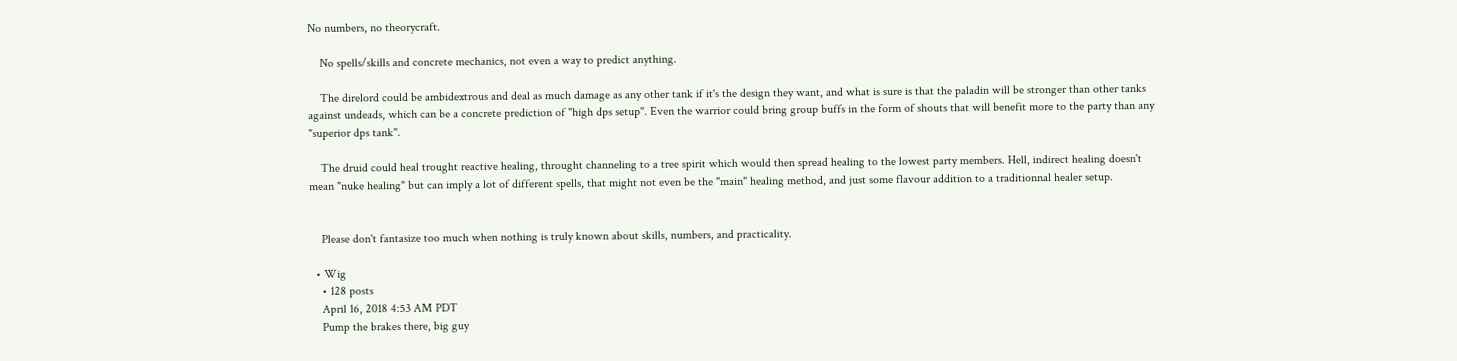No numbers, no theorycraft.

    No spells/skills and concrete mechanics, not even a way to predict anything.

    The direlord could be ambidextrous and deal as much damage as any other tank if it's the design they want, and what is sure is that the paladin will be stronger than other tanks against undeads, which can be a concrete prediction of "high dps setup". Even the warrior could bring group buffs in the form of shouts that will benefit more to the party than any "superior dps tank".

    The druid could heal trought reactive healing, throught channeling to a tree spirit which would then spread healing to the lowest party members. Hell, indirect healing doesn't mean "nuke healing" but can imply a lot of different spells, that might not even be the "main" healing method, and just some flavour addition to a traditionnal healer setup.


    Please don't fantasize too much when nothing is truly known about skills, numbers, and practicality.

  • Wig
    • 128 posts
    April 16, 2018 4:53 AM PDT
    Pump the brakes there, big guy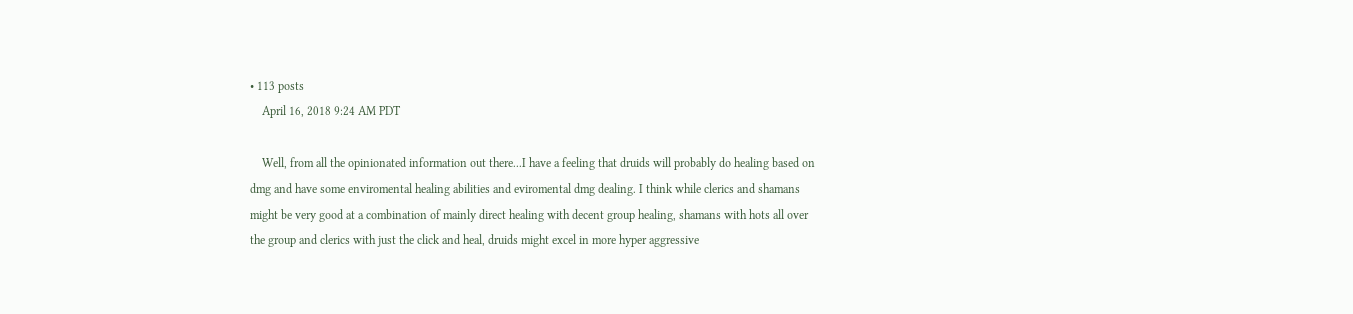• 113 posts
    April 16, 2018 9:24 AM PDT

    Well, from all the opinionated information out there...I have a feeling that druids will probably do healing based on dmg and have some enviromental healing abilities and eviromental dmg dealing. I think while clerics and shamans might be very good at a combination of mainly direct healing with decent group healing, shamans with hots all over the group and clerics with just the click and heal, druids might excel in more hyper aggressive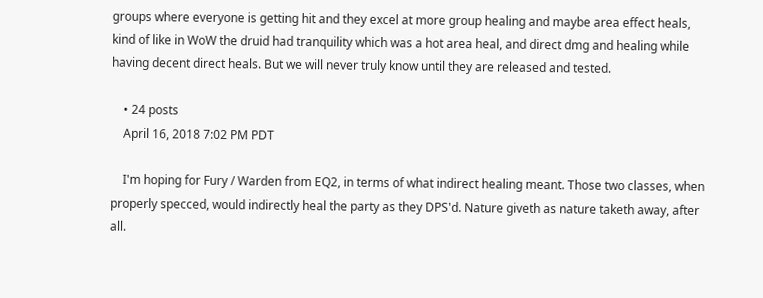groups where everyone is getting hit and they excel at more group healing and maybe area effect heals, kind of like in WoW the druid had tranquility which was a hot area heal, and direct dmg and healing while having decent direct heals. But we will never truly know until they are released and tested.

    • 24 posts
    April 16, 2018 7:02 PM PDT

    I'm hoping for Fury / Warden from EQ2, in terms of what indirect healing meant. Those two classes, when properly specced, would indirectly heal the party as they DPS'd. Nature giveth as nature taketh away, after all.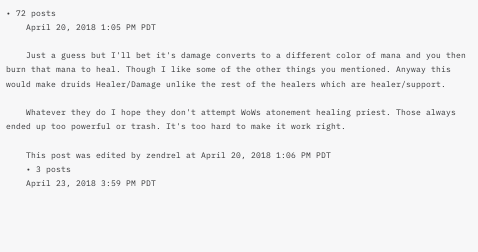• 72 posts
    April 20, 2018 1:05 PM PDT

    Just a guess but I'll bet it's damage converts to a different color of mana and you then burn that mana to heal. Though I like some of the other things you mentioned. Anyway this would make druids Healer/Damage unlike the rest of the healers which are healer/support.

    Whatever they do I hope they don't attempt WoWs atonement healing priest. Those always ended up too powerful or trash. It's too hard to make it work right.

    This post was edited by zendrel at April 20, 2018 1:06 PM PDT
    • 3 posts
    April 23, 2018 3:59 PM PDT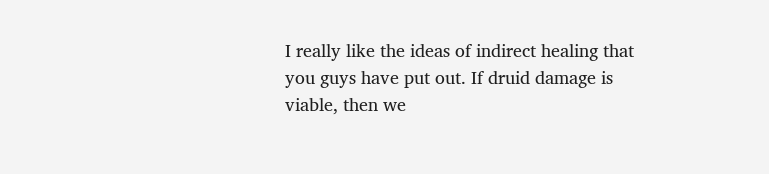I really like the ideas of indirect healing that you guys have put out. If druid damage is viable, then we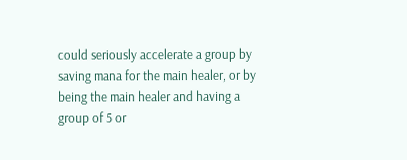could seriously accelerate a group by saving mana for the main healer, or by being the main healer and having a group of 5 or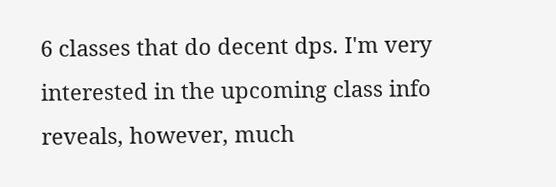6 classes that do decent dps. I'm very interested in the upcoming class info reveals, however, much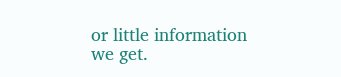or little information we get.